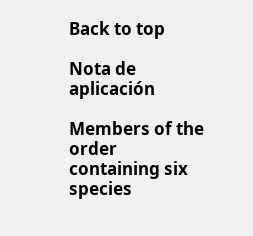Back to top

Nota de aplicación

Members of the order containing six species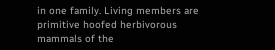in one family. Living members are primitive hoofed herbivorous mammals of the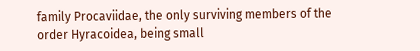family Procaviidae, the only surviving members of the order Hyracoidea, being small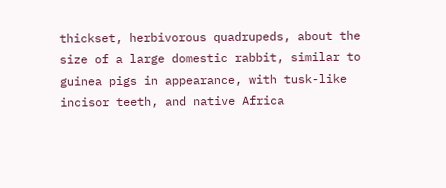thickset, herbivorous quadrupeds, about the size of a large domestic rabbit, similar to guinea pigs in appearance, with tusk-like incisor teeth, and native Africa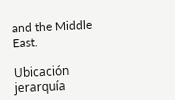and the Middle East.

Ubicación jerarquía